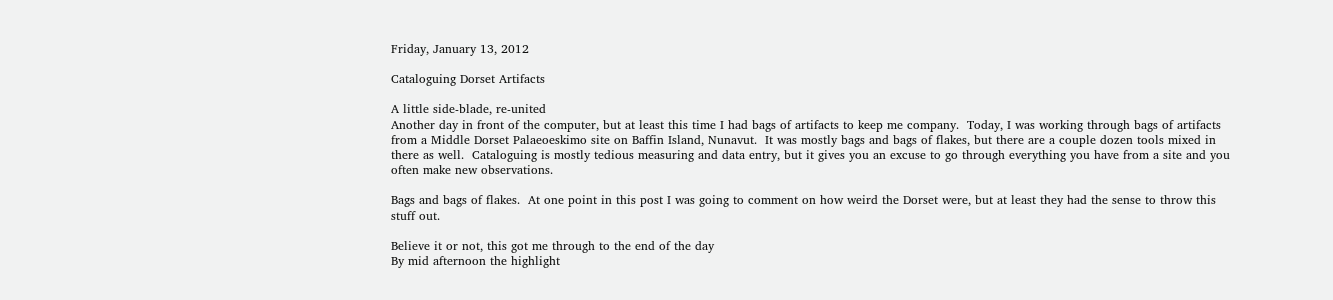Friday, January 13, 2012

Cataloguing Dorset Artifacts

A little side-blade, re-united
Another day in front of the computer, but at least this time I had bags of artifacts to keep me company.  Today, I was working through bags of artifacts from a Middle Dorset Palaeoeskimo site on Baffin Island, Nunavut.  It was mostly bags and bags of flakes, but there are a couple dozen tools mixed in there as well.  Cataloguing is mostly tedious measuring and data entry, but it gives you an excuse to go through everything you have from a site and you often make new observations.

Bags and bags of flakes.  At one point in this post I was going to comment on how weird the Dorset were, but at least they had the sense to throw this stuff out.

Believe it or not, this got me through to the end of the day
By mid afternoon the highlight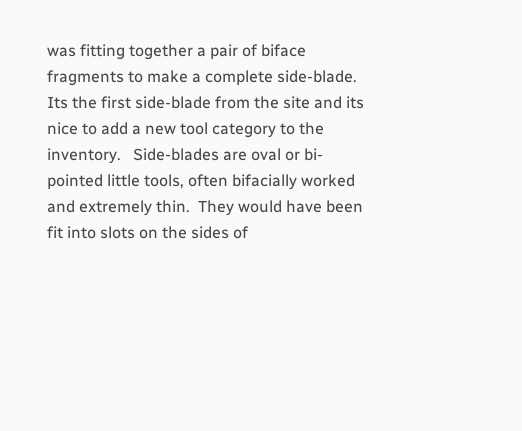was fitting together a pair of biface fragments to make a complete side-blade.  Its the first side-blade from the site and its nice to add a new tool category to the inventory.   Side-blades are oval or bi-pointed little tools, often bifacially worked and extremely thin.  They would have been fit into slots on the sides of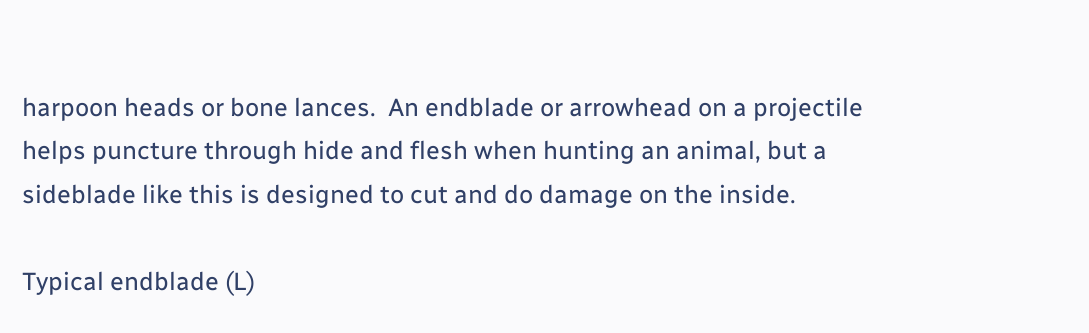harpoon heads or bone lances.  An endblade or arrowhead on a projectile helps puncture through hide and flesh when hunting an animal, but a sideblade like this is designed to cut and do damage on the inside.

Typical endblade (L)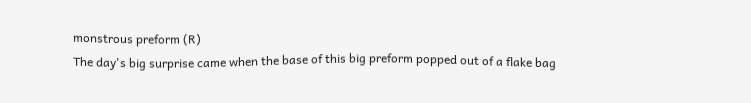monstrous preform (R)
The day's big surprise came when the base of this big preform popped out of a flake bag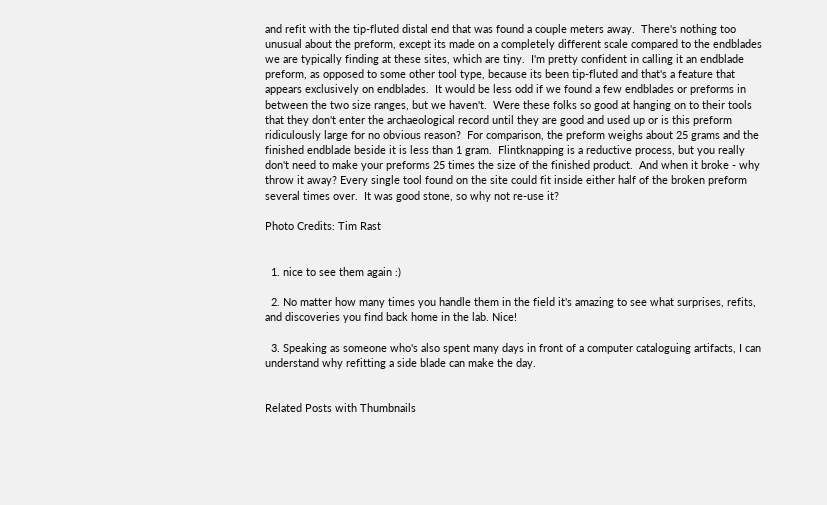and refit with the tip-fluted distal end that was found a couple meters away.  There's nothing too unusual about the preform, except its made on a completely different scale compared to the endblades we are typically finding at these sites, which are tiny.  I'm pretty confident in calling it an endblade preform, as opposed to some other tool type, because its been tip-fluted and that's a feature that appears exclusively on endblades.  It would be less odd if we found a few endblades or preforms in between the two size ranges, but we haven't.  Were these folks so good at hanging on to their tools that they don't enter the archaeological record until they are good and used up or is this preform ridiculously large for no obvious reason?  For comparison, the preform weighs about 25 grams and the finished endblade beside it is less than 1 gram.  Flintknapping is a reductive process, but you really don't need to make your preforms 25 times the size of the finished product.  And when it broke - why throw it away? Every single tool found on the site could fit inside either half of the broken preform several times over.  It was good stone, so why not re-use it?

Photo Credits: Tim Rast


  1. nice to see them again :)

  2. No matter how many times you handle them in the field it's amazing to see what surprises, refits, and discoveries you find back home in the lab. Nice!

  3. Speaking as someone who's also spent many days in front of a computer cataloguing artifacts, I can understand why refitting a side blade can make the day.


Related Posts with Thumbnails